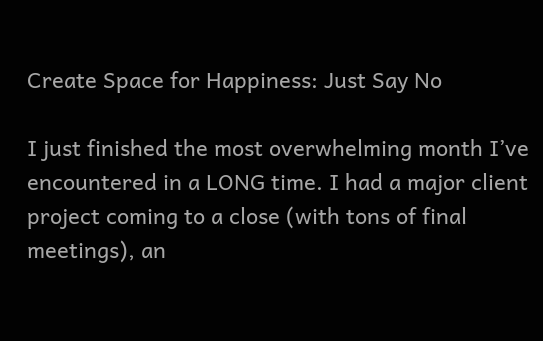Create Space for Happiness: Just Say No

I just finished the most overwhelming month I’ve encountered in a LONG time. I had a major client project coming to a close (with tons of final meetings), an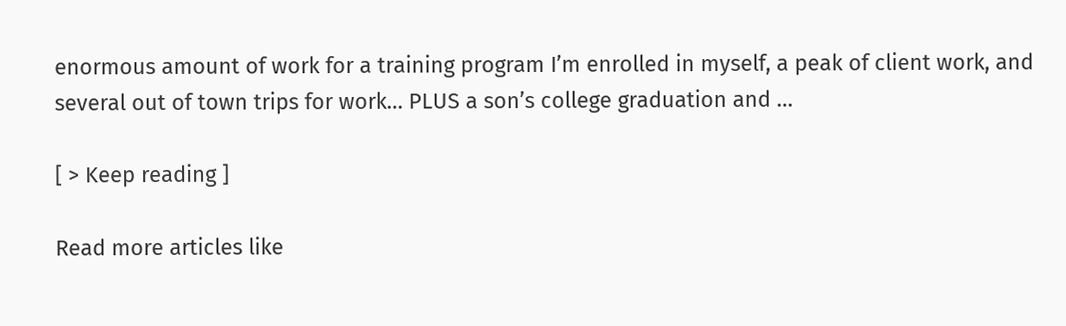enormous amount of work for a training program I’m enrolled in myself, a peak of client work, and several out of town trips for work… PLUS a son’s college graduation and …

[ > Keep reading ]

Read more articles like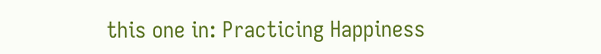this one in: Practicing Happiness